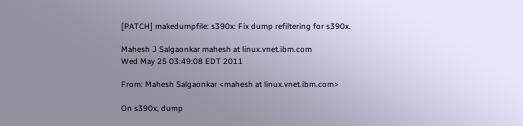[PATCH] makedumpfile: s390x: Fix dump refiltering for s390x.

Mahesh J Salgaonkar mahesh at linux.vnet.ibm.com
Wed May 25 03:49:08 EDT 2011

From: Mahesh Salgaonkar <mahesh at linux.vnet.ibm.com>

On s390x, dump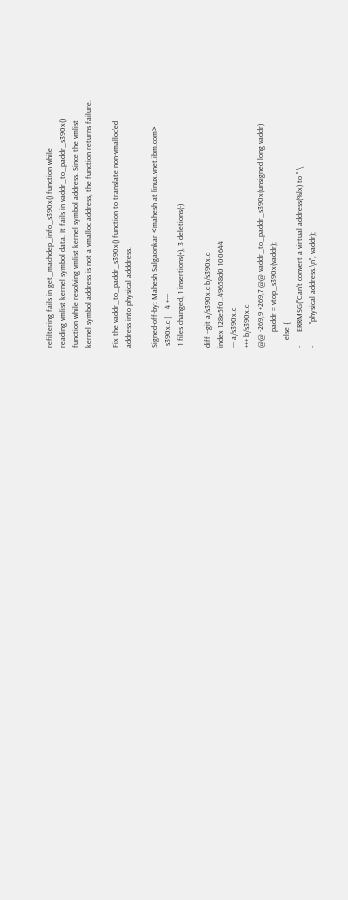refiltering fails in get_machdep_info_s390x() function while
reading vmlist kernel symbol data. It fails in vaddr_to_paddr_s390x()
function while resolving vmlist kernel symbol address. Since the vmlist
kernel symbol address is not a vmalloc address, the function returns failure.

Fix the vaddr_to_paddr_s390x() function to translate non-vmalloc'ed
address into physical adddress.

Signed-off-by: Mahesh Salgaonkar <mahesh at linux.vnet.ibm.com>
 s390x.c |    4 +---
 1 files changed, 1 insertions(+), 3 deletions(-)

diff --git a/s390x.c b/s390x.c
index 128e5f0..49658d0 100644
--- a/s390x.c
+++ b/s390x.c
@@ -269,9 +269,7 @@ vaddr_to_paddr_s390x(unsigned long vaddr)
        paddr = vtop_s390x(vaddr);
    else {
-       ERRMSG("Can't convert a virtual address(%lx) to " \
-           "physical address.\n", vaddr);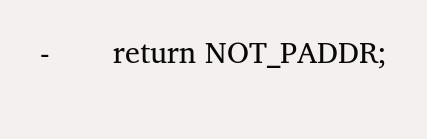-       return NOT_PADDR;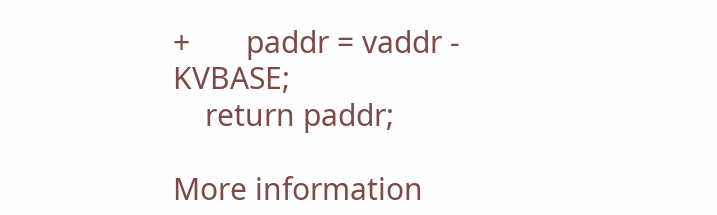+       paddr = vaddr - KVBASE;
    return paddr;

More information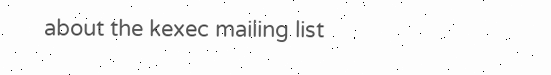about the kexec mailing list